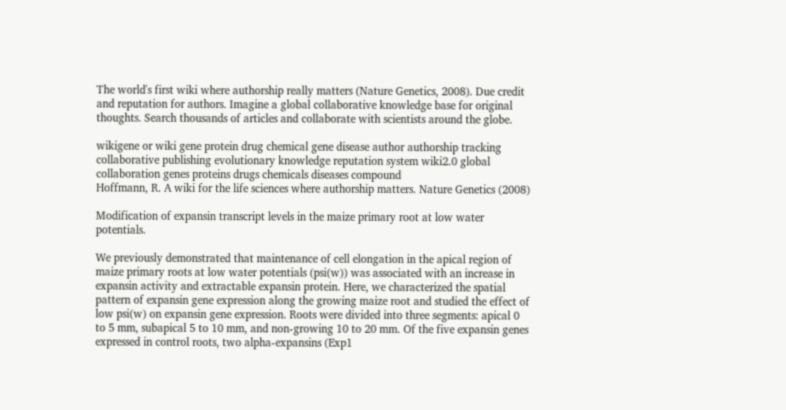The world's first wiki where authorship really matters (Nature Genetics, 2008). Due credit and reputation for authors. Imagine a global collaborative knowledge base for original thoughts. Search thousands of articles and collaborate with scientists around the globe.

wikigene or wiki gene protein drug chemical gene disease author authorship tracking collaborative publishing evolutionary knowledge reputation system wiki2.0 global collaboration genes proteins drugs chemicals diseases compound
Hoffmann, R. A wiki for the life sciences where authorship matters. Nature Genetics (2008)

Modification of expansin transcript levels in the maize primary root at low water potentials.

We previously demonstrated that maintenance of cell elongation in the apical region of maize primary roots at low water potentials (psi(w)) was associated with an increase in expansin activity and extractable expansin protein. Here, we characterized the spatial pattern of expansin gene expression along the growing maize root and studied the effect of low psi(w) on expansin gene expression. Roots were divided into three segments: apical 0 to 5 mm, subapical 5 to 10 mm, and non-growing 10 to 20 mm. Of the five expansin genes expressed in control roots, two alpha-expansins (Exp1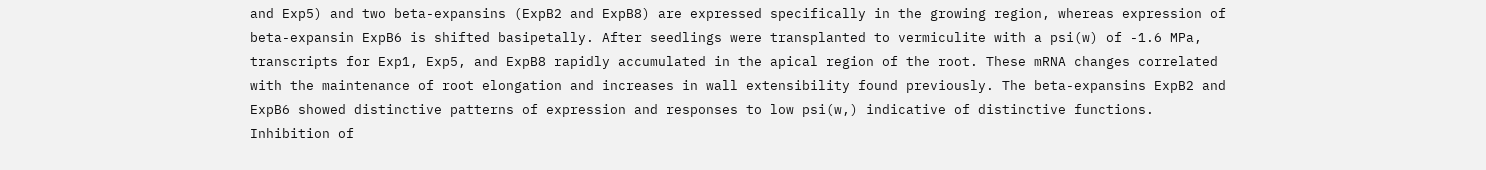and Exp5) and two beta-expansins (ExpB2 and ExpB8) are expressed specifically in the growing region, whereas expression of beta-expansin ExpB6 is shifted basipetally. After seedlings were transplanted to vermiculite with a psi(w) of -1.6 MPa, transcripts for Exp1, Exp5, and ExpB8 rapidly accumulated in the apical region of the root. These mRNA changes correlated with the maintenance of root elongation and increases in wall extensibility found previously. The beta-expansins ExpB2 and ExpB6 showed distinctive patterns of expression and responses to low psi(w,) indicative of distinctive functions. Inhibition of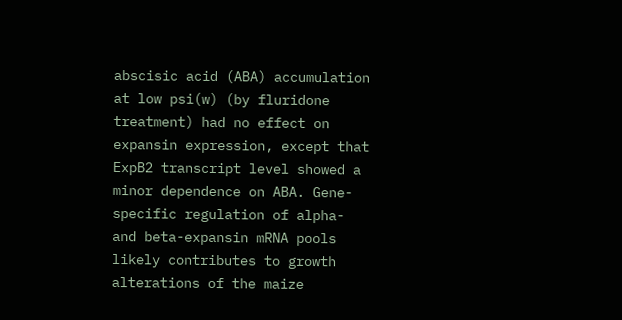abscisic acid (ABA) accumulation at low psi(w) (by fluridone treatment) had no effect on expansin expression, except that ExpB2 transcript level showed a minor dependence on ABA. Gene-specific regulation of alpha- and beta-expansin mRNA pools likely contributes to growth alterations of the maize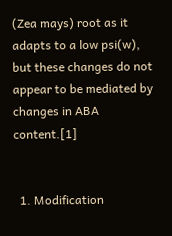(Zea mays) root as it adapts to a low psi(w), but these changes do not appear to be mediated by changes in ABA content.[1]


  1. Modification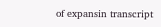of expansin transcript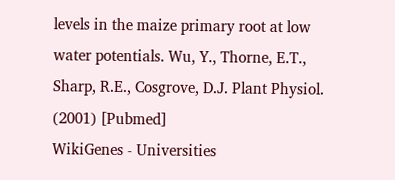levels in the maize primary root at low water potentials. Wu, Y., Thorne, E.T., Sharp, R.E., Cosgrove, D.J. Plant Physiol. (2001) [Pubmed]
WikiGenes - Universities